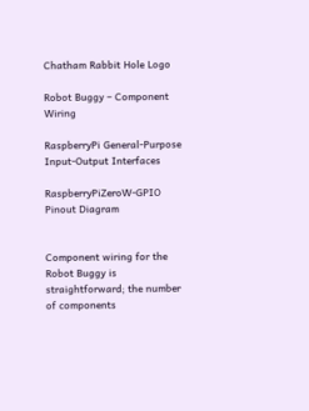Chatham Rabbit Hole Logo

Robot Buggy – Component Wiring

RaspberryPi General-Purpose Input-Output Interfaces

RaspberryPiZeroW-GPIO Pinout Diagram


Component wiring for the Robot Buggy is straightforward; the number of components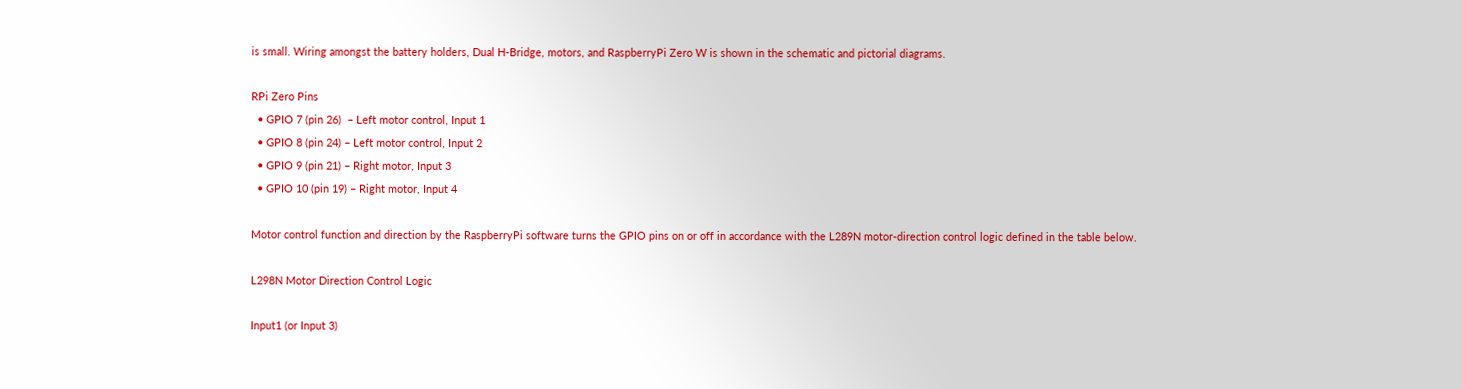is small. Wiring amongst the battery holders, Dual H-Bridge, motors, and RaspberryPi Zero W is shown in the schematic and pictorial diagrams.

RPi Zero Pins
  • GPIO 7 (pin 26)  – Left motor control, Input 1
  • GPIO 8 (pin 24) – Left motor control, Input 2
  • GPIO 9 (pin 21) – Right motor, Input 3
  • GPIO 10 (pin 19) – Right motor, Input 4

Motor control function and direction by the RaspberryPi software turns the GPIO pins on or off in accordance with the L289N motor-direction control logic defined in the table below.

L298N Motor Direction Control Logic

Input1 (or Input 3)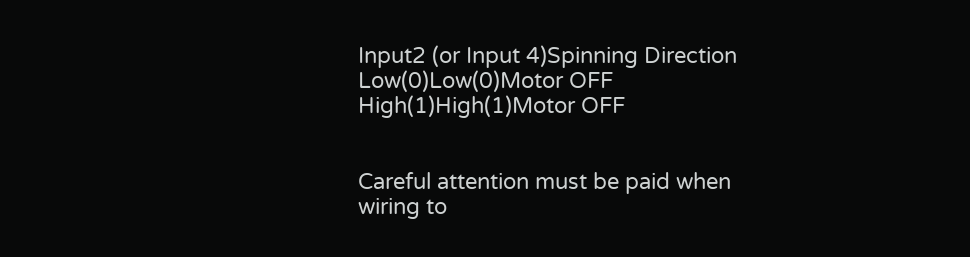Input2 (or Input 4)Spinning Direction
Low(0)Low(0)Motor OFF
High(1)High(1)Motor OFF


Careful attention must be paid when wiring to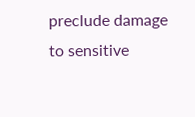preclude damage to sensitive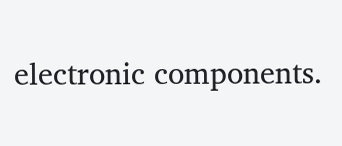electronic components.